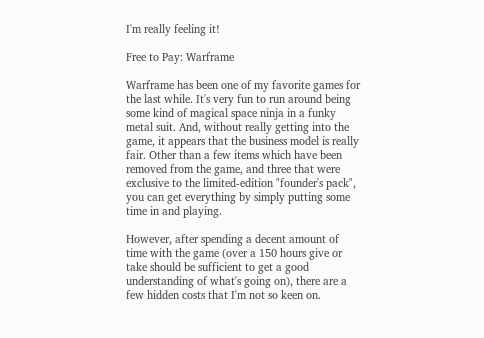I'm really feeling it!

Free to Pay: Warframe

Warframe has been one of my favorite games for the last while. It's very fun to run around being some kind of magical space ninja in a funky metal suit. And, without really getting into the game, it appears that the business model is really fair. Other than a few items which have been removed from the game, and three that were exclusive to the limited-edition "founder's pack", you can get everything by simply putting some time in and playing.

However, after spending a decent amount of time with the game (over a 150 hours give or take should be sufficient to get a good understanding of what's going on), there are a few hidden costs that I'm not so keen on.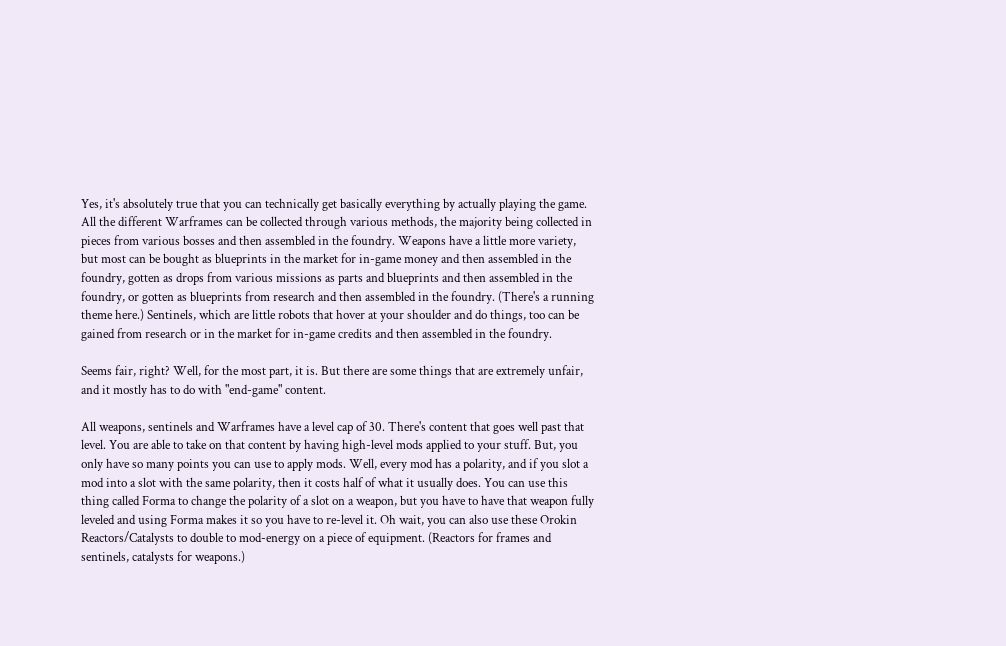Yes, it's absolutely true that you can technically get basically everything by actually playing the game. All the different Warframes can be collected through various methods, the majority being collected in pieces from various bosses and then assembled in the foundry. Weapons have a little more variety, but most can be bought as blueprints in the market for in-game money and then assembled in the foundry, gotten as drops from various missions as parts and blueprints and then assembled in the foundry, or gotten as blueprints from research and then assembled in the foundry. (There's a running theme here.) Sentinels, which are little robots that hover at your shoulder and do things, too can be gained from research or in the market for in-game credits and then assembled in the foundry.

Seems fair, right? Well, for the most part, it is. But there are some things that are extremely unfair, and it mostly has to do with "end-game" content.

All weapons, sentinels and Warframes have a level cap of 30. There's content that goes well past that level. You are able to take on that content by having high-level mods applied to your stuff. But, you only have so many points you can use to apply mods. Well, every mod has a polarity, and if you slot a mod into a slot with the same polarity, then it costs half of what it usually does. You can use this thing called Forma to change the polarity of a slot on a weapon, but you have to have that weapon fully leveled and using Forma makes it so you have to re-level it. Oh wait, you can also use these Orokin Reactors/Catalysts to double to mod-energy on a piece of equipment. (Reactors for frames and sentinels, catalysts for weapons.)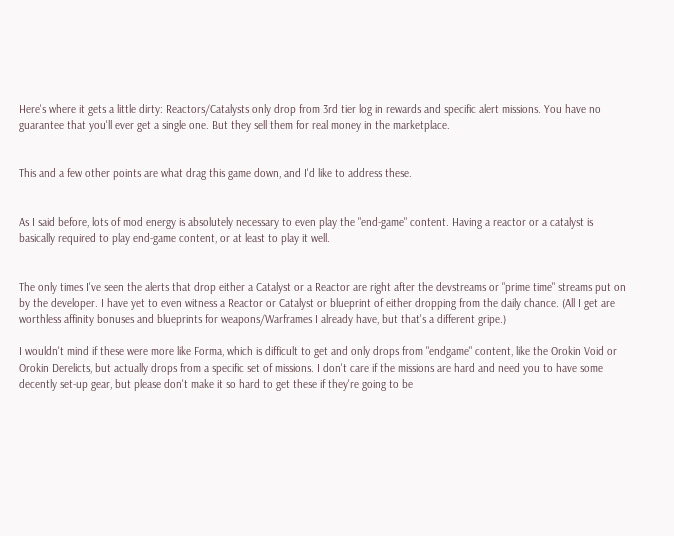Here's where it gets a little dirty: Reactors/Catalysts only drop from 3rd tier log in rewards and specific alert missions. You have no guarantee that you'll ever get a single one. But they sell them for real money in the marketplace.


This and a few other points are what drag this game down, and I'd like to address these.


As I said before, lots of mod energy is absolutely necessary to even play the "end-game" content. Having a reactor or a catalyst is basically required to play end-game content, or at least to play it well.


The only times I've seen the alerts that drop either a Catalyst or a Reactor are right after the devstreams or "prime time" streams put on by the developer. I have yet to even witness a Reactor or Catalyst or blueprint of either dropping from the daily chance. (All I get are worthless affinity bonuses and blueprints for weapons/Warframes I already have, but that's a different gripe.)

I wouldn't mind if these were more like Forma, which is difficult to get and only drops from "endgame" content, like the Orokin Void or Orokin Derelicts, but actually drops from a specific set of missions. I don't care if the missions are hard and need you to have some decently set-up gear, but please don't make it so hard to get these if they're going to be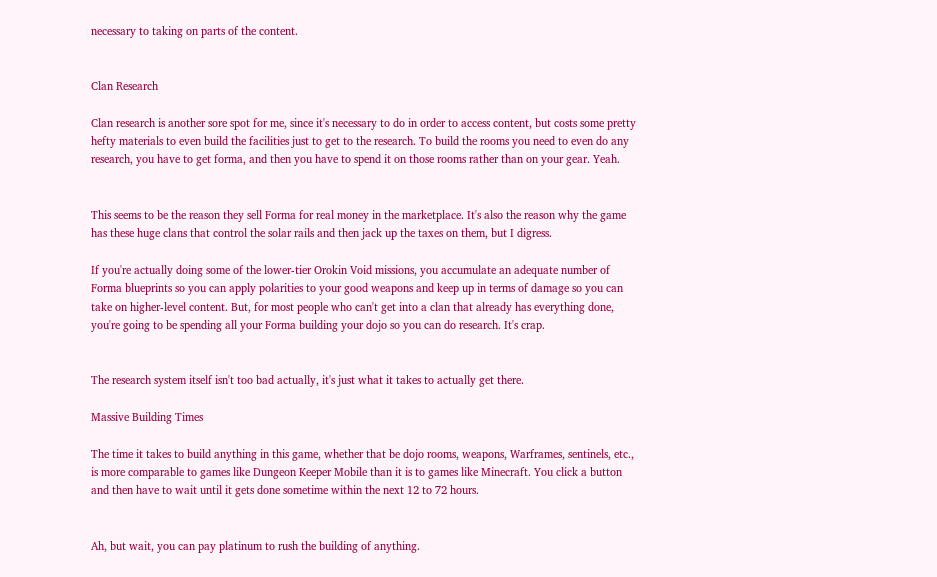necessary to taking on parts of the content.


Clan Research

Clan research is another sore spot for me, since it's necessary to do in order to access content, but costs some pretty hefty materials to even build the facilities just to get to the research. To build the rooms you need to even do any research, you have to get forma, and then you have to spend it on those rooms rather than on your gear. Yeah.


This seems to be the reason they sell Forma for real money in the marketplace. It's also the reason why the game has these huge clans that control the solar rails and then jack up the taxes on them, but I digress.

If you're actually doing some of the lower-tier Orokin Void missions, you accumulate an adequate number of Forma blueprints so you can apply polarities to your good weapons and keep up in terms of damage so you can take on higher-level content. But, for most people who can't get into a clan that already has everything done, you're going to be spending all your Forma building your dojo so you can do research. It's crap.


The research system itself isn't too bad actually, it's just what it takes to actually get there.

Massive Building Times

The time it takes to build anything in this game, whether that be dojo rooms, weapons, Warframes, sentinels, etc., is more comparable to games like Dungeon Keeper Mobile than it is to games like Minecraft. You click a button and then have to wait until it gets done sometime within the next 12 to 72 hours.


Ah, but wait, you can pay platinum to rush the building of anything.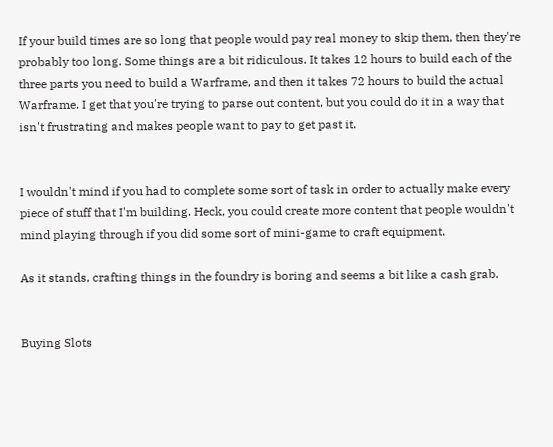If your build times are so long that people would pay real money to skip them, then they're probably too long. Some things are a bit ridiculous. It takes 12 hours to build each of the three parts you need to build a Warframe, and then it takes 72 hours to build the actual Warframe. I get that you're trying to parse out content, but you could do it in a way that isn't frustrating and makes people want to pay to get past it.


I wouldn't mind if you had to complete some sort of task in order to actually make every piece of stuff that I'm building. Heck, you could create more content that people wouldn't mind playing through if you did some sort of mini-game to craft equipment.

As it stands, crafting things in the foundry is boring and seems a bit like a cash grab.


Buying Slots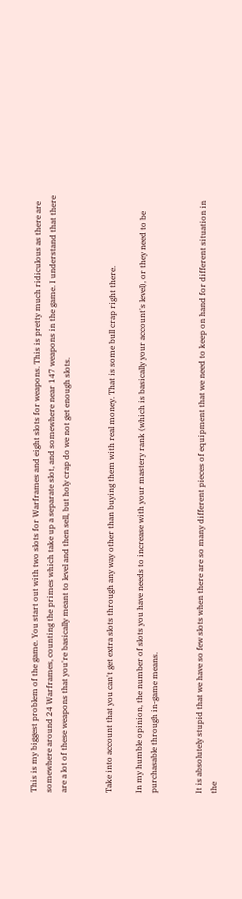This is my biggest problem of the game. You start out with two slots for Warframes and eight slots for weapons. This is pretty much ridiculous as there are somewhere around 24 Warframes, counting the primes which take up a separate slot, and somewhere near 147 weapons in the game. I understand that there are a lot of these weapons that you're basically meant to level and then sell, but holy crap do we not get enough slots.


Take into account that you can't get extra slots through any way other than buying them with real money. That is some bull crap right there.

In my humble opinion, the number of slots you have needs to increase with your mastery rank (which is basically your account's level), or they need to be purchasable through in-game means.


It is absolutely stupid that we have so few slots when there are so many different pieces of equipment that we need to keep on hand for different situation in the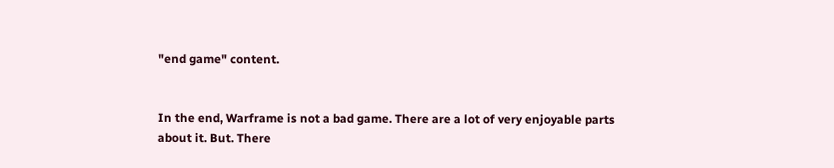"end game" content.


In the end, Warframe is not a bad game. There are a lot of very enjoyable parts about it. But. There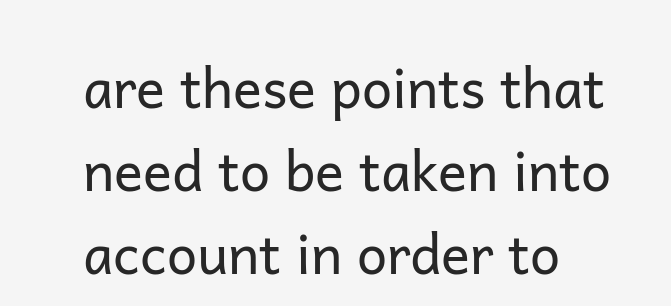are these points that need to be taken into account in order to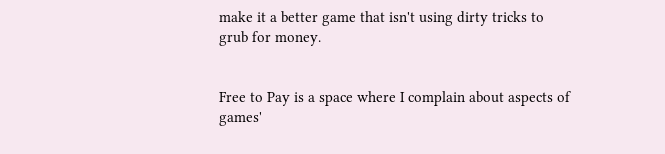make it a better game that isn't using dirty tricks to grub for money.


Free to Pay is a space where I complain about aspects of games'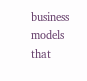business models that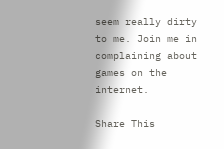seem really dirty to me. Join me in complaining about games on the internet.

Share This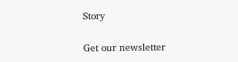Story

Get our newsletter